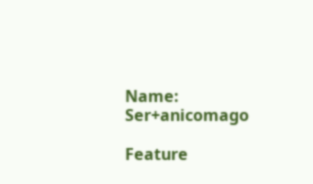Name: Ser+anicomago

Feature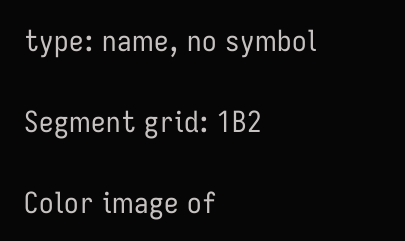type: name, no symbol

Segment grid: 1B2

Color image of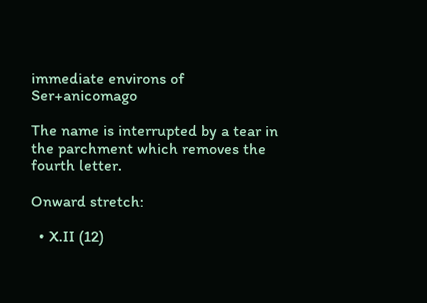immediate environs of Ser+anicomago

The name is interrupted by a tear in the parchment which removes the fourth letter.

Onward stretch:

  • X.II (12)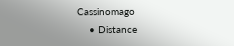Cassinomago
    • Distance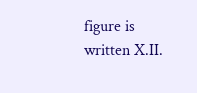figure is written X.II.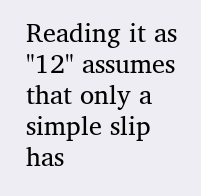Reading it as "12" assumes that only a simple slip has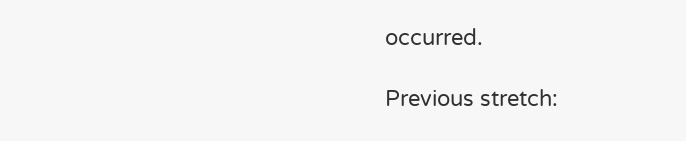occurred.

Previous stretch: